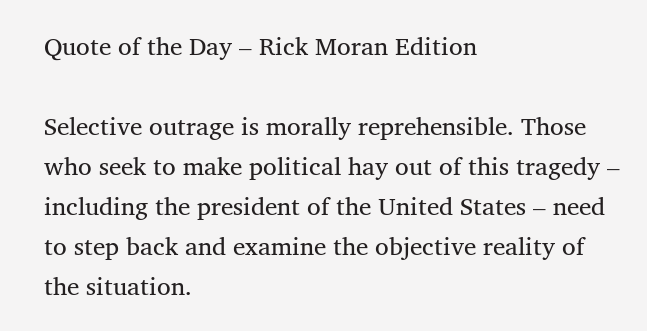Quote of the Day – Rick Moran Edition

Selective outrage is morally reprehensible. Those who seek to make political hay out of this tragedy – including the president of the United States – need to step back and examine the objective reality of the situation.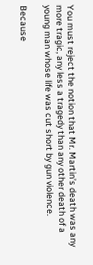You must reject the notion that Mr. Martin’s death was any more tragic, any less a tragedy than any other death of a young man whose life was cut short by gun violence.

Because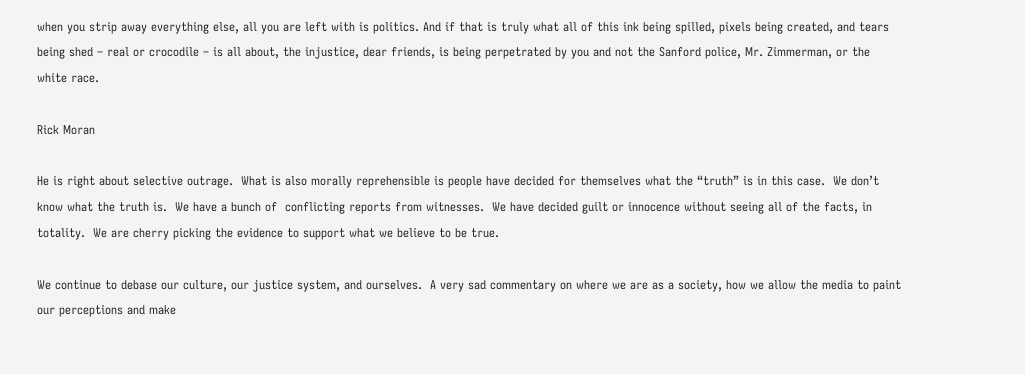when you strip away everything else, all you are left with is politics. And if that is truly what all of this ink being spilled, pixels being created, and tears being shed – real or crocodile – is all about, the injustice, dear friends, is being perpetrated by you and not the Sanford police, Mr. Zimmerman, or the white race.

Rick Moran

He is right about selective outrage.  What is also morally reprehensible is people have decided for themselves what the “truth” is in this case.  We don’t know what the truth is.  We have a bunch of  conflicting reports from witnesses.  We have decided guilt or innocence without seeing all of the facts, in totality.  We are cherry picking the evidence to support what we believe to be true.

We continue to debase our culture, our justice system, and ourselves.  A very sad commentary on where we are as a society, how we allow the media to paint our perceptions and make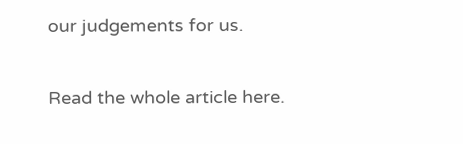our judgements for us.

Read the whole article here.